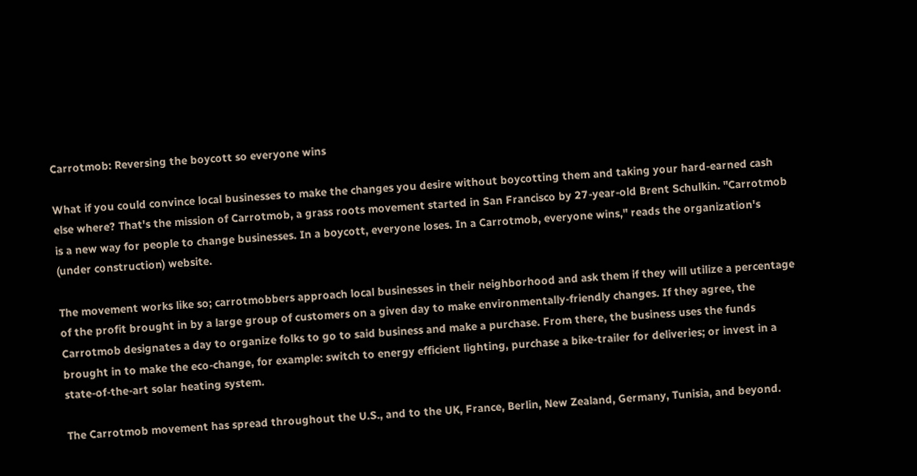Carrotmob: Reversing the boycott so everyone wins

What if you could convince local businesses to make the changes you desire without boycotting them and taking your hard-earned cash else where? That's the mission of Carrotmob, a grass roots movement started in San Francisco by 27-year-old Brent Schulkin. "Carrotmob is a new way for people to change businesses. In a boycott, everyone loses. In a Carrotmob, everyone wins," reads the organization's (under construction) website.

The movement works like so; carrotmobbers approach local businesses in their neighborhood and ask them if they will utilize a percentage of the profit brought in by a large group of customers on a given day to make environmentally-friendly changes. If they agree, the Carrotmob designates a day to organize folks to go to said business and make a purchase. From there, the business uses the funds brought in to make the eco-change, for example: switch to energy efficient lighting, purchase a bike-trailer for deliveries; or invest in a state-of-the-art solar heating system.

The Carrotmob movement has spread throughout the U.S., and to the UK, France, Berlin, New Zealand, Germany, Tunisia, and beyond.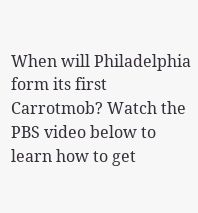When will Philadelphia form its first Carrotmob? Watch the PBS video below to learn how to get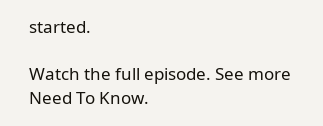started.

Watch the full episode. See more Need To Know.